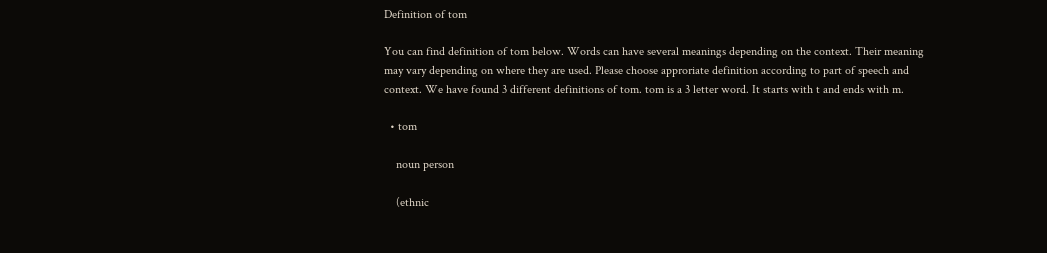Definition of tom

You can find definition of tom below. Words can have several meanings depending on the context. Their meaning may vary depending on where they are used. Please choose approriate definition according to part of speech and context. We have found 3 different definitions of tom. tom is a 3 letter word. It starts with t and ends with m.

  • tom

    noun person

    (ethnic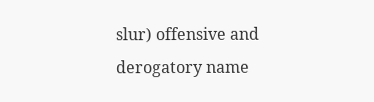slur) offensive and derogatory name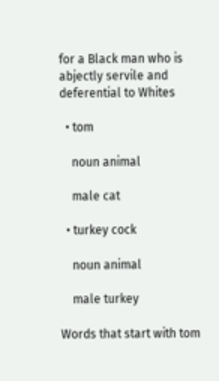for a Black man who is abjectly servile and deferential to Whites

  • tom

    noun animal

    male cat

  • turkey cock

    noun animal

    male turkey

Words that start with tom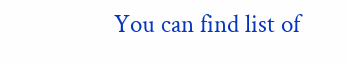You can find list of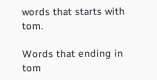words that starts with tom.

Words that ending in tom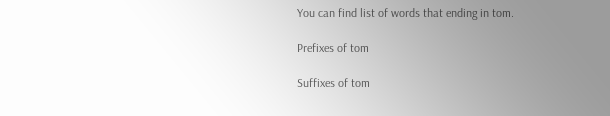You can find list of words that ending in tom.

Prefixes of tom

Suffixes of tom